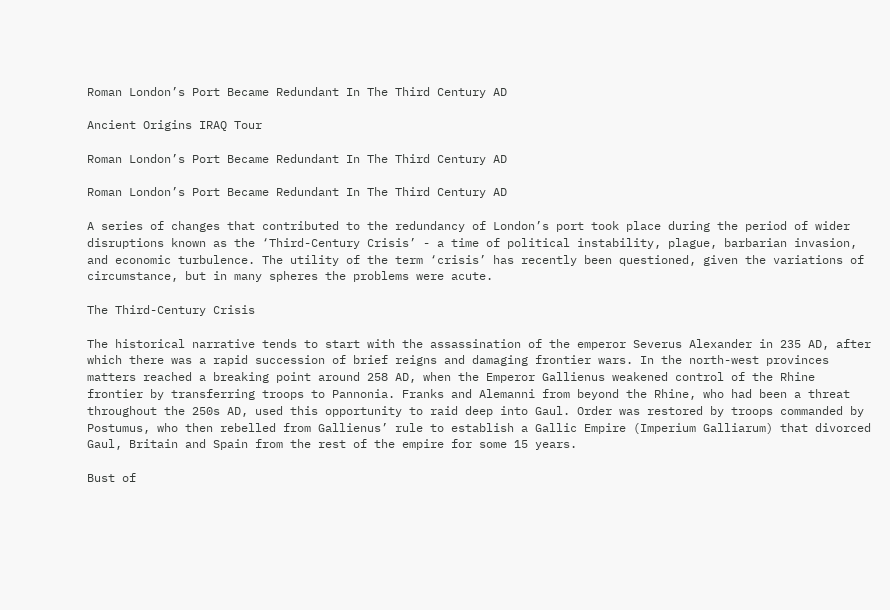Roman London’s Port Became Redundant In The Third Century AD

Ancient Origins IRAQ Tour

Roman London’s Port Became Redundant In The Third Century AD

Roman London’s Port Became Redundant In The Third Century AD

A series of changes that contributed to the redundancy of London’s port took place during the period of wider disruptions known as the ‘Third-Century Crisis’ - a time of political instability, plague, barbarian invasion, and economic turbulence. The utility of the term ‘crisis’ has recently been questioned, given the variations of circumstance, but in many spheres the problems were acute.

The Third-Century Crisis

The historical narrative tends to start with the assassination of the emperor Severus Alexander in 235 AD, after which there was a rapid succession of brief reigns and damaging frontier wars. In the north-west provinces matters reached a breaking point around 258 AD, when the Emperor Gallienus weakened control of the Rhine frontier by transferring troops to Pannonia. Franks and Alemanni from beyond the Rhine, who had been a threat throughout the 250s AD, used this opportunity to raid deep into Gaul. Order was restored by troops commanded by Postumus, who then rebelled from Gallienus’ rule to establish a Gallic Empire (Imperium Galliarum) that divorced Gaul, Britain and Spain from the rest of the empire for some 15 years.

Bust of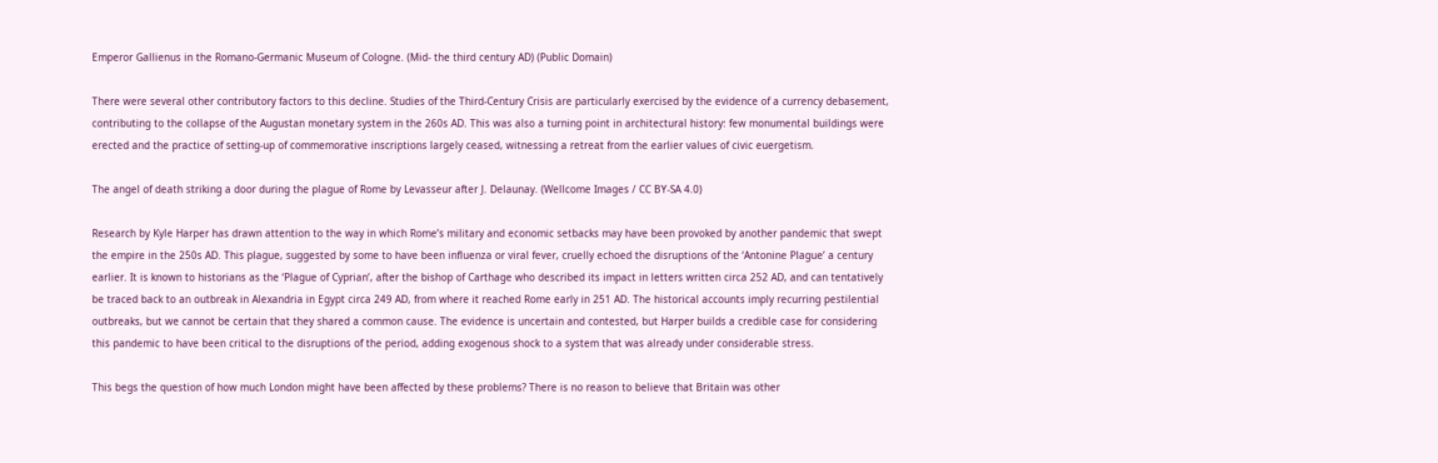Emperor Gallienus in the Romano-Germanic Museum of Cologne. (Mid- the third century AD) (Public Domain)

There were several other contributory factors to this decline. Studies of the Third-Century Crisis are particularly exercised by the evidence of a currency debasement, contributing to the collapse of the Augustan monetary system in the 260s AD. This was also a turning point in architectural history: few monumental buildings were erected and the practice of setting-up of commemorative inscriptions largely ceased, witnessing a retreat from the earlier values of civic euergetism.

The angel of death striking a door during the plague of Rome by Levasseur after J. Delaunay. (Wellcome Images / CC BY-SA 4.0)

Research by Kyle Harper has drawn attention to the way in which Rome’s military and economic setbacks may have been provoked by another pandemic that swept the empire in the 250s AD. This plague, suggested by some to have been influenza or viral fever, cruelly echoed the disruptions of the ‘Antonine Plague’ a century earlier. It is known to historians as the ‘Plague of Cyprian’, after the bishop of Carthage who described its impact in letters written circa 252 AD, and can tentatively be traced back to an outbreak in Alexandria in Egypt circa 249 AD, from where it reached Rome early in 251 AD. The historical accounts imply recurring pestilential outbreaks, but we cannot be certain that they shared a common cause. The evidence is uncertain and contested, but Harper builds a credible case for considering this pandemic to have been critical to the disruptions of the period, adding exogenous shock to a system that was already under considerable stress.

This begs the question of how much London might have been affected by these problems? There is no reason to believe that Britain was other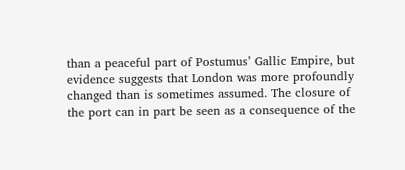than a peaceful part of Postumus’ Gallic Empire, but evidence suggests that London was more profoundly changed than is sometimes assumed. The closure of the port can in part be seen as a consequence of the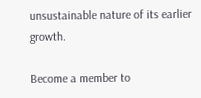unsustainable nature of its earlier growth.

Become a member to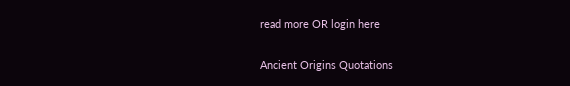read more OR login here

Ancient Origins Quotations